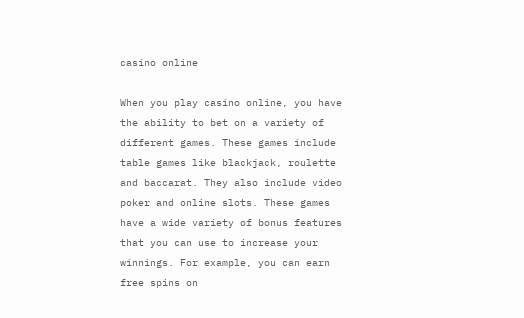casino online

When you play casino online, you have the ability to bet on a variety of different games. These games include table games like blackjack, roulette and baccarat. They also include video poker and online slots. These games have a wide variety of bonus features that you can use to increase your winnings. For example, you can earn free spins on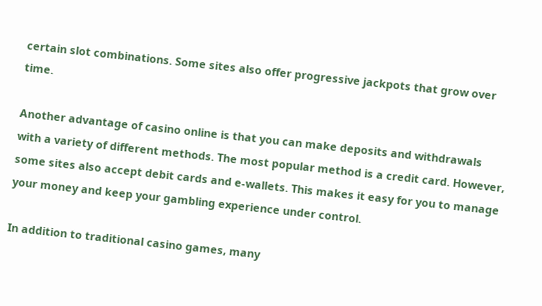certain slot combinations. Some sites also offer progressive jackpots that grow over time.

Another advantage of casino online is that you can make deposits and withdrawals with a variety of different methods. The most popular method is a credit card. However, some sites also accept debit cards and e-wallets. This makes it easy for you to manage your money and keep your gambling experience under control.

In addition to traditional casino games, many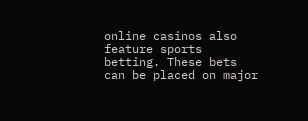online casinos also feature sports betting. These bets can be placed on major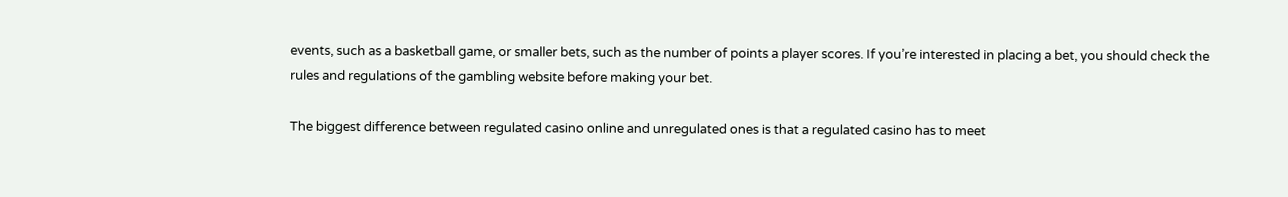events, such as a basketball game, or smaller bets, such as the number of points a player scores. If you’re interested in placing a bet, you should check the rules and regulations of the gambling website before making your bet.

The biggest difference between regulated casino online and unregulated ones is that a regulated casino has to meet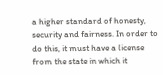a higher standard of honesty, security and fairness. In order to do this, it must have a license from the state in which it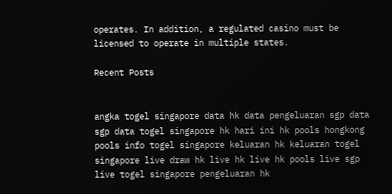operates. In addition, a regulated casino must be licensed to operate in multiple states.

Recent Posts


angka togel singapore data hk data pengeluaran sgp data sgp data togel singapore hk hari ini hk pools hongkong pools info togel singapore keluaran hk keluaran togel singapore live draw hk live hk live hk pools live sgp live togel singapore pengeluaran hk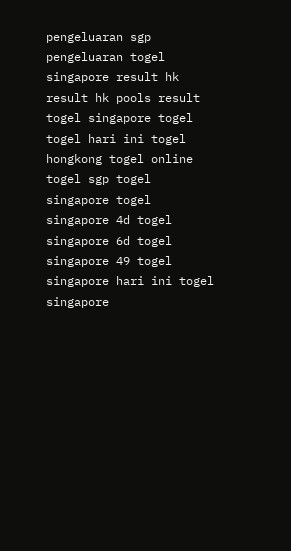pengeluaran sgp pengeluaran togel singapore result hk result hk pools result togel singapore togel togel hari ini togel hongkong togel online togel sgp togel singapore togel singapore 4d togel singapore 6d togel singapore 49 togel singapore hari ini togel singapore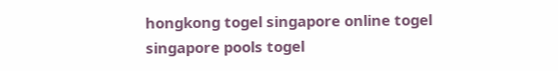hongkong togel singapore online togel singapore pools togel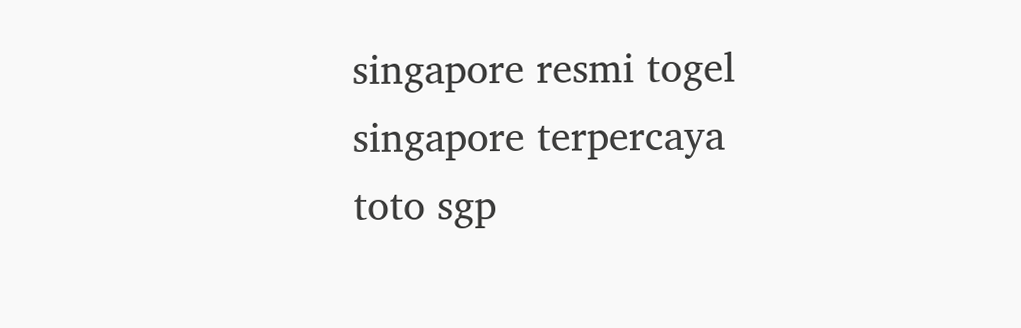singapore resmi togel singapore terpercaya toto sgp